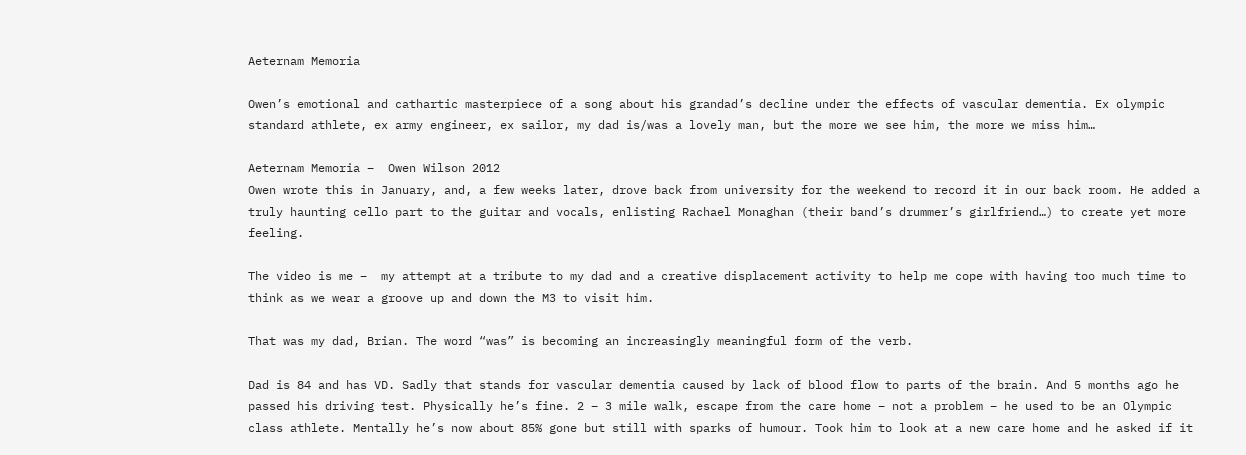Aeternam Memoria

Owen’s emotional and cathartic masterpiece of a song about his grandad’s decline under the effects of vascular dementia. Ex olympic standard athlete, ex army engineer, ex sailor, my dad is/was a lovely man, but the more we see him, the more we miss him…

Aeternam Memoria –  Owen Wilson 2012
Owen wrote this in January, and, a few weeks later, drove back from university for the weekend to record it in our back room. He added a truly haunting cello part to the guitar and vocals, enlisting Rachael Monaghan (their band’s drummer’s girlfriend…) to create yet more feeling.

The video is me –  my attempt at a tribute to my dad and a creative displacement activity to help me cope with having too much time to think as we wear a groove up and down the M3 to visit him.

That was my dad, Brian. The word “was” is becoming an increasingly meaningful form of the verb.

Dad is 84 and has VD. Sadly that stands for vascular dementia caused by lack of blood flow to parts of the brain. And 5 months ago he passed his driving test. Physically he’s fine. 2 – 3 mile walk, escape from the care home – not a problem – he used to be an Olympic class athlete. Mentally he’s now about 85% gone but still with sparks of humour. Took him to look at a new care home and he asked if it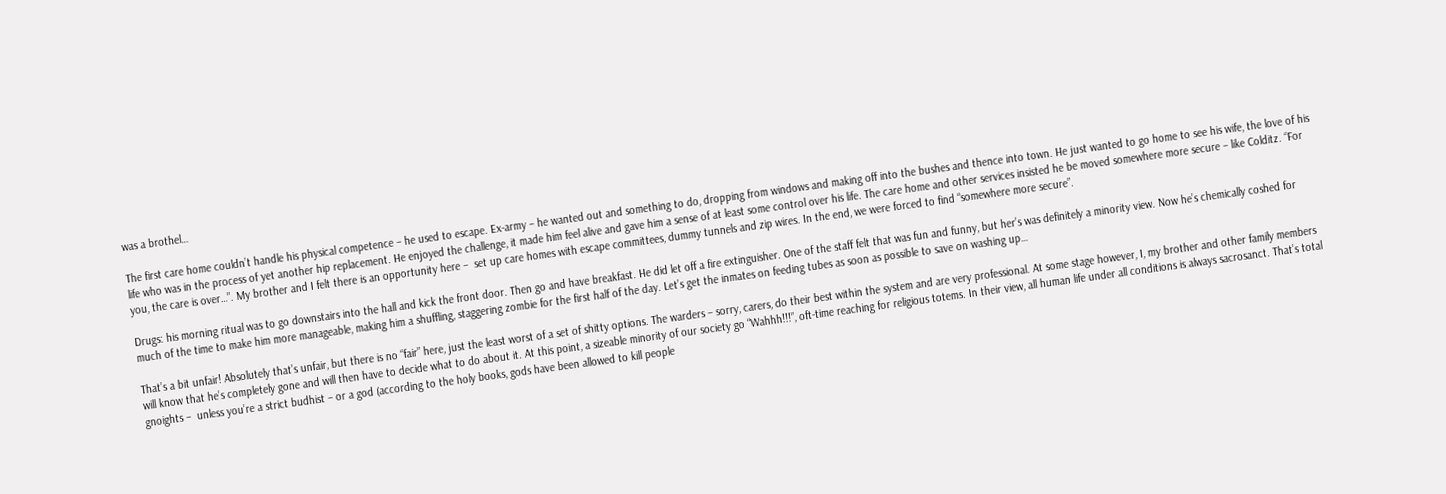was a brothel…

The first care home couldn’t handle his physical competence – he used to escape. Ex-army – he wanted out and something to do, dropping from windows and making off into the bushes and thence into town. He just wanted to go home to see his wife, the love of his life who was in the process of yet another hip replacement. He enjoyed the challenge, it made him feel alive and gave him a sense of at least some control over his life. The care home and other services insisted he be moved somewhere more secure – like Colditz. “For you, the care is over…”. My brother and I felt there is an opportunity here –  set up care homes with escape committees, dummy tunnels and zip wires. In the end, we were forced to find “somewhere more secure”.

Drugs: his morning ritual was to go downstairs into the hall and kick the front door. Then go and have breakfast. He did let off a fire extinguisher. One of the staff felt that was fun and funny, but her’s was definitely a minority view. Now he’s chemically coshed for much of the time to make him more manageable, making him a shuffling, staggering zombie for the first half of the day. Let’s get the inmates on feeding tubes as soon as possible to save on washing up…

That’s a bit unfair! Absolutely that’s unfair, but there is no “fair” here, just the least worst of a set of shitty options. The warders – sorry, carers, do their best within the system and are very professional. At some stage however, I, my brother and other family members will know that he’s completely gone and will then have to decide what to do about it. At this point, a sizeable minority of our society go “Wahhh!!!”, oft-time reaching for religious totems. In their view, all human life under all conditions is always sacrosanct. That’s total gnoights –  unless you’re a strict budhist – or a god (according to the holy books, gods have been allowed to kill people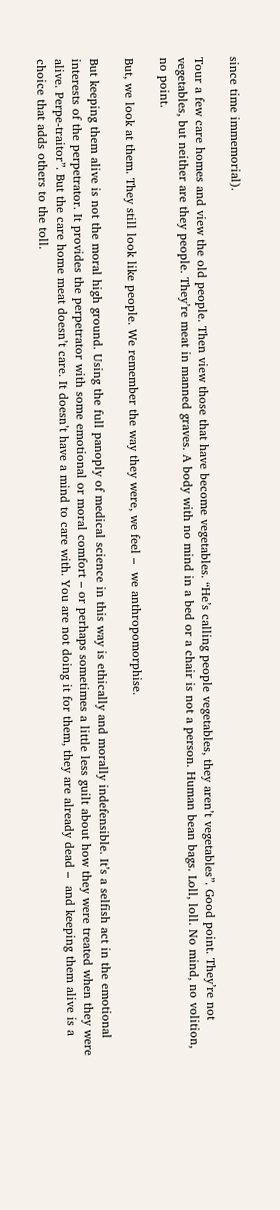since time immemorial).

Tour a few care homes and view the old people. Then view those that have become vegetables. “He’s calling people vegetables, they aren’t vegetables”. Good point. They’re not vegetables, but neither are they people. They’re meat in manned graves. A body with no mind in a bed or a chair is not a person. Human bean bags. Loll, loll. No mind, no volition, no point.

But, we look at them. They still look like people. We remember the way they were, we feel –  we anthropomorphise.

But keeping them alive is not the moral high ground. Using the full panoply of medical science in this way is ethically and morally indefensible. It’s a selfish act in the emotional interests of the perpetrator. It provides the perpetrator with some emotional or moral comfort – or perhaps sometimes a little less guilt about how they were treated when they were alive. Perpe-traitor”. But the care home meat doesn’t care. It doesn’t have a mind to care with. You are not doing it for them, they are already dead –  and keeping them alive is a choice that adds others to the toll.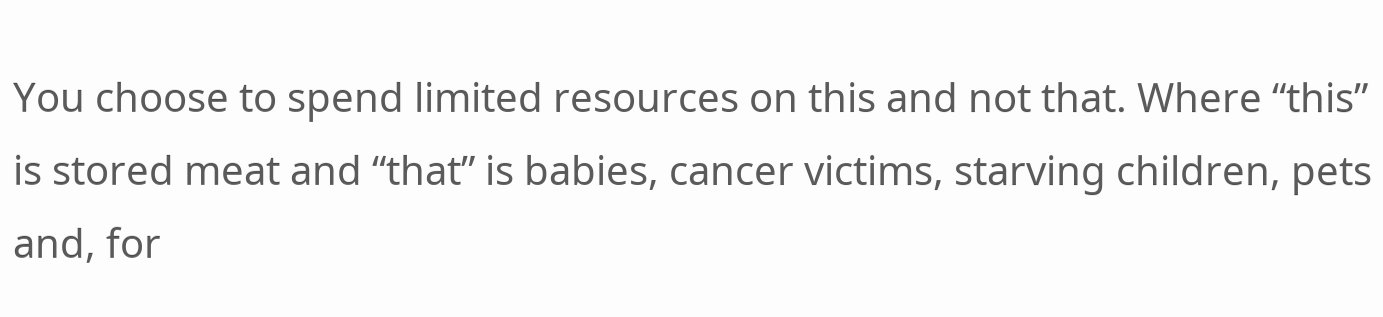You choose to spend limited resources on this and not that. Where “this” is stored meat and “that” is babies, cancer victims, starving children, pets and, for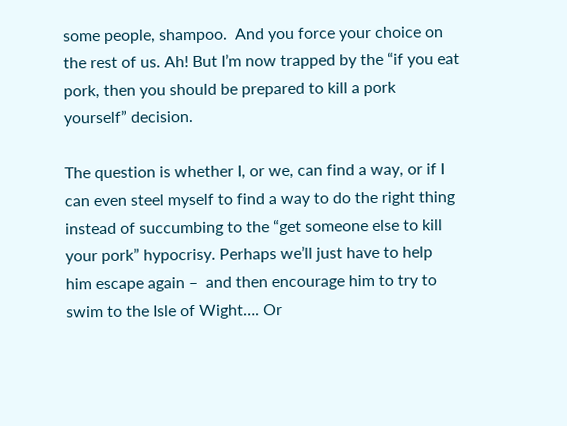some people, shampoo.  And you force your choice on the rest of us. Ah! But I’m now trapped by the “if you eat pork, then you should be prepared to kill a pork yourself” decision.

The question is whether I, or we, can find a way, or if I can even steel myself to find a way to do the right thing instead of succumbing to the “get someone else to kill your pork” hypocrisy. Perhaps we’ll just have to help him escape again –  and then encourage him to try to swim to the Isle of Wight…. Or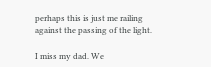perhaps this is just me railing against the passing of the light.

I miss my dad. We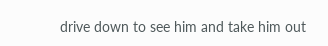drive down to see him and take him out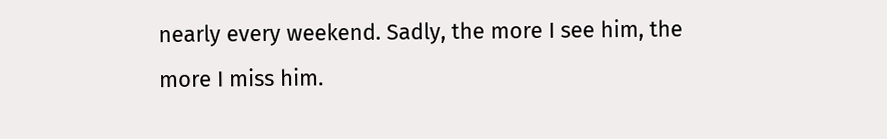nearly every weekend. Sadly, the more I see him, the more I miss him.